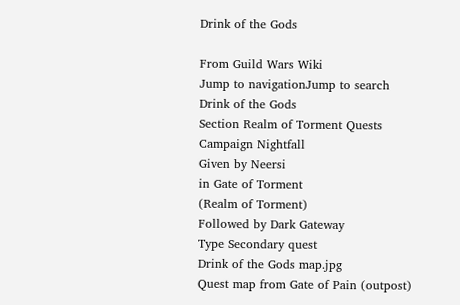Drink of the Gods

From Guild Wars Wiki
Jump to navigationJump to search
Drink of the Gods
Section Realm of Torment Quests
Campaign Nightfall
Given by Neersi
in Gate of Torment
(Realm of Torment)
Followed by Dark Gateway
Type Secondary quest
Drink of the Gods map.jpg
Quest map from Gate of Pain (outpost)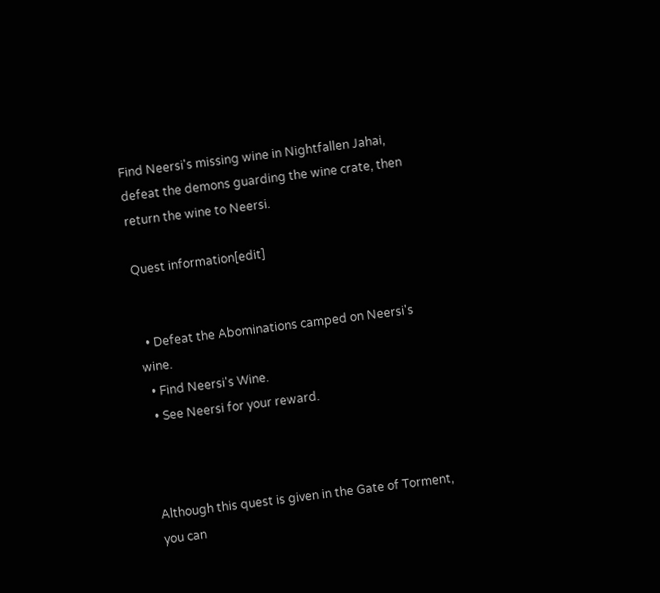Find Neersi's missing wine in Nightfallen Jahai, defeat the demons guarding the wine crate, then return the wine to Neersi.

Quest information[edit]


  • Defeat the Abominations camped on Neersi's wine.
  • Find Neersi's Wine.
  • See Neersi for your reward.



Although this quest is given in the Gate of Torment, you can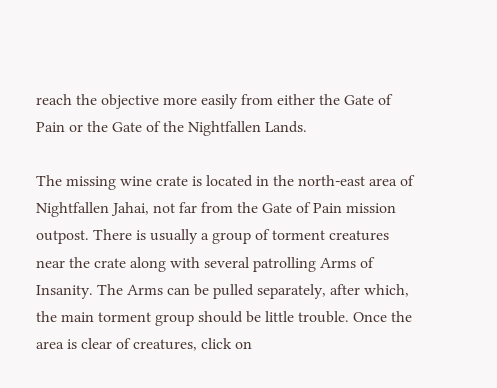reach the objective more easily from either the Gate of Pain or the Gate of the Nightfallen Lands.

The missing wine crate is located in the north-east area of Nightfallen Jahai, not far from the Gate of Pain mission outpost. There is usually a group of torment creatures near the crate along with several patrolling Arms of Insanity. The Arms can be pulled separately, after which, the main torment group should be little trouble. Once the area is clear of creatures, click on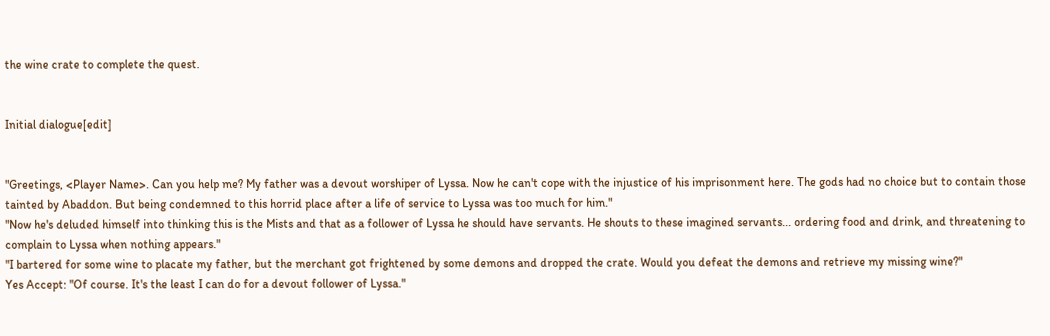the wine crate to complete the quest.


Initial dialogue[edit]


"Greetings, <Player Name>. Can you help me? My father was a devout worshiper of Lyssa. Now he can't cope with the injustice of his imprisonment here. The gods had no choice but to contain those tainted by Abaddon. But being condemned to this horrid place after a life of service to Lyssa was too much for him."
"Now he's deluded himself into thinking this is the Mists and that as a follower of Lyssa he should have servants. He shouts to these imagined servants... ordering food and drink, and threatening to complain to Lyssa when nothing appears."
"I bartered for some wine to placate my father, but the merchant got frightened by some demons and dropped the crate. Would you defeat the demons and retrieve my missing wine?"
Yes Accept: "Of course. It's the least I can do for a devout follower of Lyssa."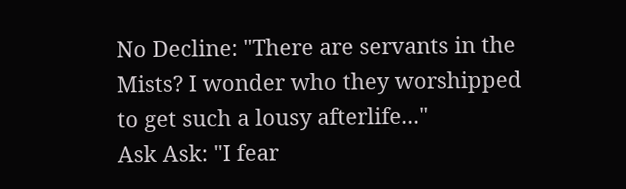No Decline: "There are servants in the Mists? I wonder who they worshipped to get such a lousy afterlife..."
Ask Ask: "I fear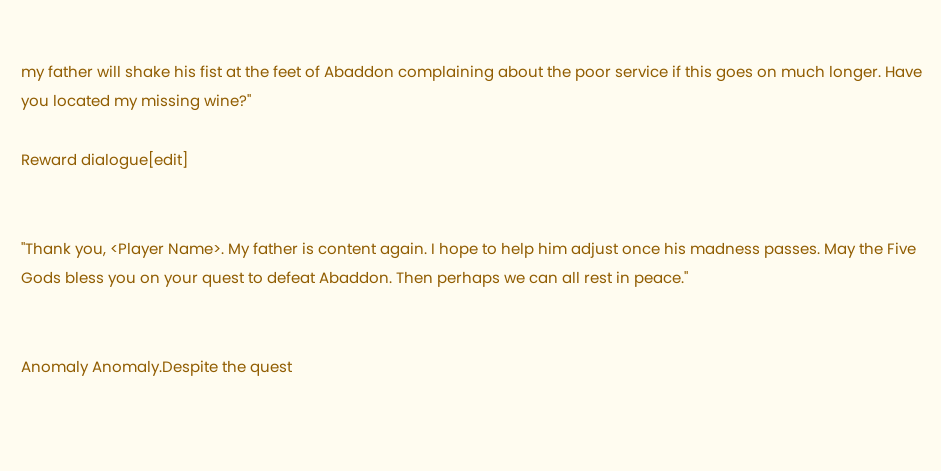my father will shake his fist at the feet of Abaddon complaining about the poor service if this goes on much longer. Have you located my missing wine?"

Reward dialogue[edit]


"Thank you, <Player Name>. My father is content again. I hope to help him adjust once his madness passes. May the Five Gods bless you on your quest to defeat Abaddon. Then perhaps we can all rest in peace."


Anomaly Anomaly.Despite the quest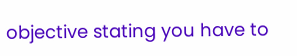objective stating you have to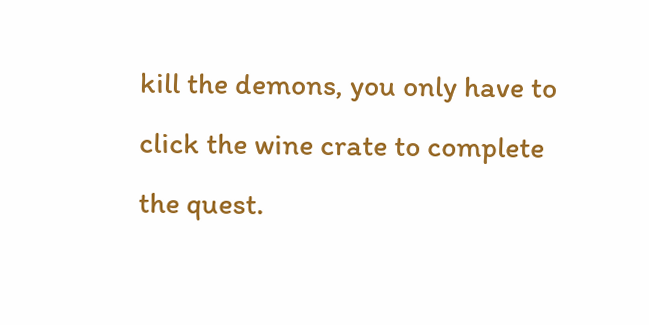kill the demons, you only have to click the wine crate to complete the quest.